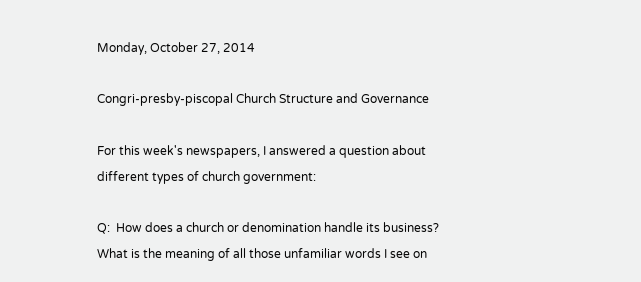Monday, October 27, 2014

Congri-presby-piscopal Church Structure and Governance

For this week's newspapers, I answered a question about different types of church government:

Q:  How does a church or denomination handle its business?  What is the meaning of all those unfamiliar words I see on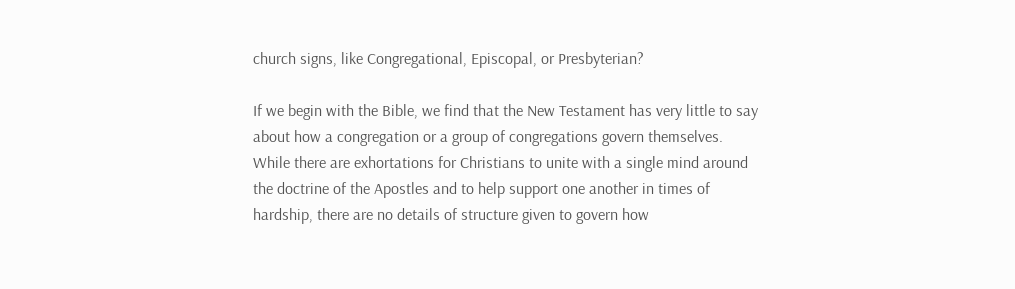church signs, like Congregational, Episcopal, or Presbyterian?

If we begin with the Bible, we find that the New Testament has very little to say about how a congregation or a group of congregations govern themselves.  While there are exhortations for Christians to unite with a single mind around the doctrine of the Apostles and to help support one another in times of hardship, there are no details of structure given to govern how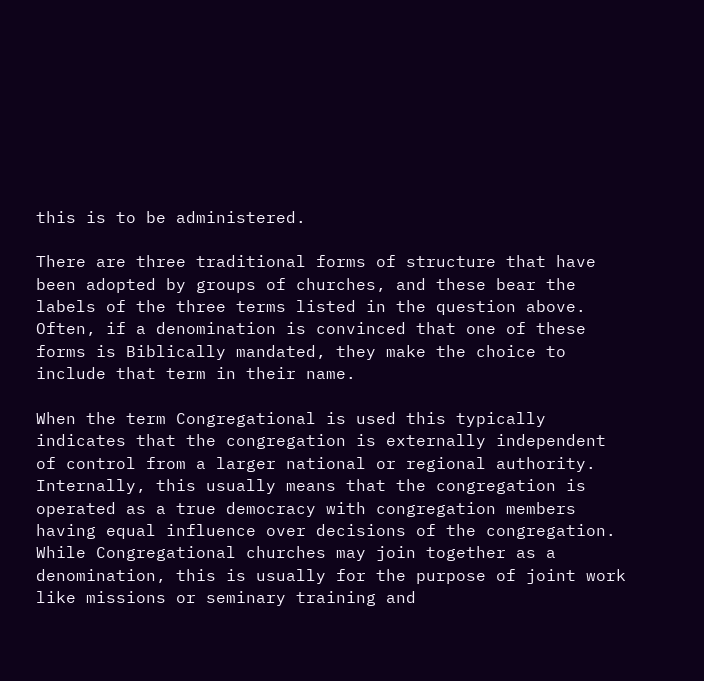this is to be administered.

There are three traditional forms of structure that have been adopted by groups of churches, and these bear the labels of the three terms listed in the question above.  Often, if a denomination is convinced that one of these forms is Biblically mandated, they make the choice to include that term in their name.

When the term Congregational is used this typically indicates that the congregation is externally independent of control from a larger national or regional authority.  Internally, this usually means that the congregation is operated as a true democracy with congregation members having equal influence over decisions of the congregation.  While Congregational churches may join together as a denomination, this is usually for the purpose of joint work like missions or seminary training and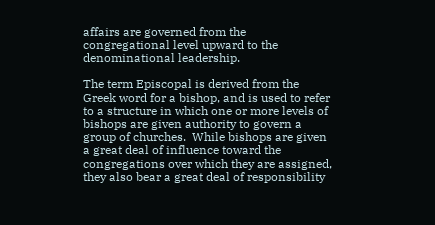affairs are governed from the congregational level upward to the denominational leadership.

The term Episcopal is derived from the Greek word for a bishop, and is used to refer to a structure in which one or more levels of bishops are given authority to govern a group of churches.  While bishops are given a great deal of influence toward the congregations over which they are assigned, they also bear a great deal of responsibility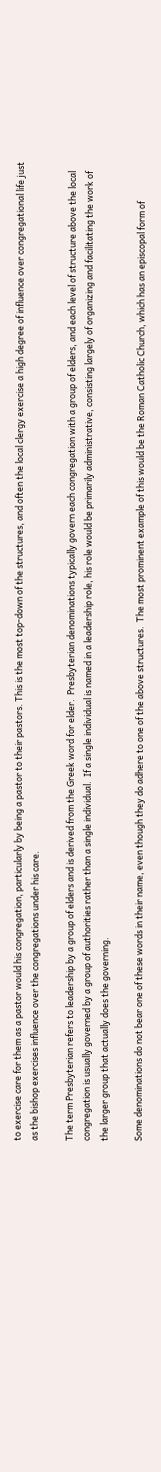to exercise care for them as a pastor would his congregation, particularly by being a pastor to their pastors. This is the most top-down of the structures, and often the local clergy exercise a high degree of influence over congregational life just as the bishop exercises influence over the congregations under his care.

The term Presbyterian refers to leadership by a group of elders and is derived from the Greek word for elder.  Presbyterian denominations typically govern each congregation with a group of elders, and each level of structure above the local congregation is usually governed by a group of authorities rather than a single individual.  If a single individual is named in a leadership role, his role would be primarily administrative, consisting largely of organizing and facilitating the work of the larger group that actually does the governing.

Some denominations do not bear one of these words in their name, even though they do adhere to one of the above structures.  The most prominent example of this would be the Roman Catholic Church, which has an episcopal form of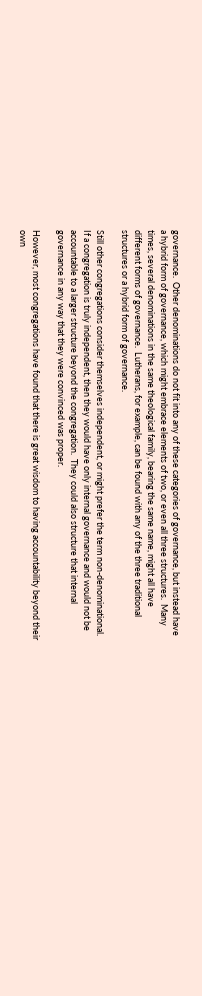governance.  Other denominations do not fit into any of these categories of governance, but instead have a hybrid form of governance, which might embrace elements of two, or even all three structures.  Many times, several denominations in the same theological family, bearing the same name, might all have different forms of governance.  Lutherans, for example, can be found with any of the three traditional structures or a hybrid form of governance.

Still other congregations consider themselves independent, or might prefer the term non-denominational.  If a congregation is truly independent, then they would have only internal governance and would not be accountable to a larger structure beyond the congregation.  They could also structure that internal governance in any way that they were convinced was proper.

However, most congregations have found that there is great wisdom to having accountability beyond their own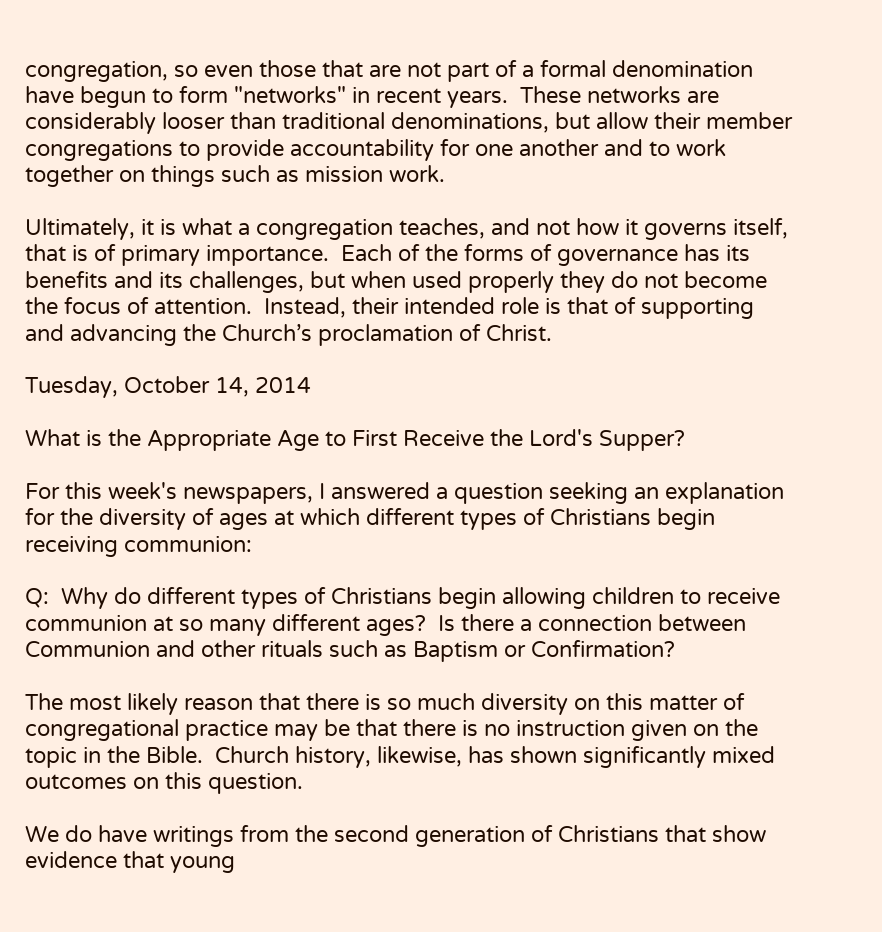congregation, so even those that are not part of a formal denomination have begun to form "networks" in recent years.  These networks are considerably looser than traditional denominations, but allow their member congregations to provide accountability for one another and to work together on things such as mission work.

Ultimately, it is what a congregation teaches, and not how it governs itself, that is of primary importance.  Each of the forms of governance has its benefits and its challenges, but when used properly they do not become the focus of attention.  Instead, their intended role is that of supporting and advancing the Church’s proclamation of Christ.

Tuesday, October 14, 2014

What is the Appropriate Age to First Receive the Lord's Supper?

For this week's newspapers, I answered a question seeking an explanation for the diversity of ages at which different types of Christians begin receiving communion:

Q:  Why do different types of Christians begin allowing children to receive communion at so many different ages?  Is there a connection between Communion and other rituals such as Baptism or Confirmation?

The most likely reason that there is so much diversity on this matter of congregational practice may be that there is no instruction given on the topic in the Bible.  Church history, likewise, has shown significantly mixed outcomes on this question.

We do have writings from the second generation of Christians that show evidence that young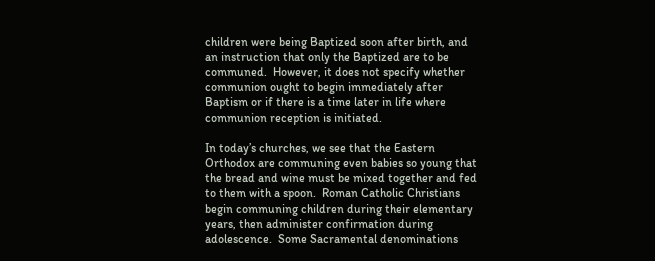children were being Baptized soon after birth, and an instruction that only the Baptized are to be communed.  However, it does not specify whether communion ought to begin immediately after Baptism or if there is a time later in life where communion reception is initiated.

In today’s churches, we see that the Eastern Orthodox are communing even babies so young that the bread and wine must be mixed together and fed to them with a spoon.  Roman Catholic Christians begin communing children during their elementary years, then administer confirmation during adolescence.  Some Sacramental denominations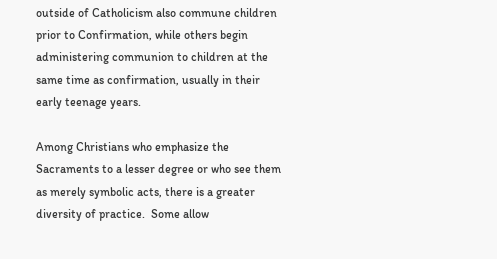outside of Catholicism also commune children prior to Confirmation, while others begin administering communion to children at the same time as confirmation, usually in their early teenage years.

Among Christians who emphasize the Sacraments to a lesser degree or who see them as merely symbolic acts, there is a greater diversity of practice.  Some allow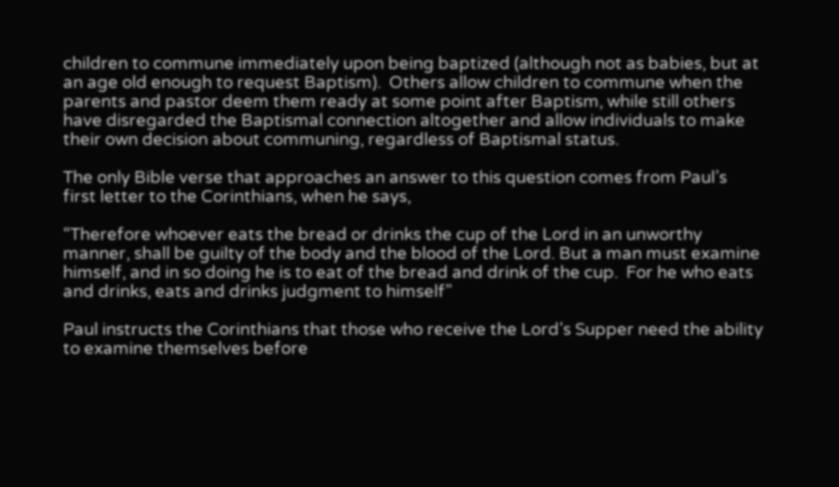children to commune immediately upon being baptized (although not as babies, but at an age old enough to request Baptism).  Others allow children to commune when the parents and pastor deem them ready at some point after Baptism, while still others have disregarded the Baptismal connection altogether and allow individuals to make their own decision about communing, regardless of Baptismal status.

The only Bible verse that approaches an answer to this question comes from Paul’s first letter to the Corinthians, when he says,

“Therefore whoever eats the bread or drinks the cup of the Lord in an unworthy manner, shall be guilty of the body and the blood of the Lord. But a man must examine himself, and in so doing he is to eat of the bread and drink of the cup.  For he who eats and drinks, eats and drinks judgment to himself”

Paul instructs the Corinthians that those who receive the Lord’s Supper need the ability to examine themselves before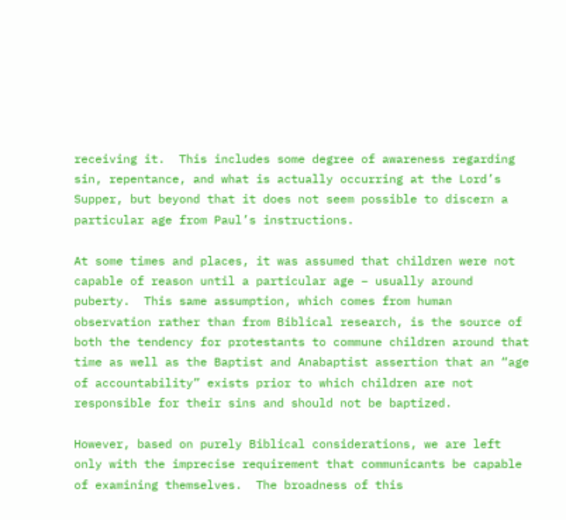receiving it.  This includes some degree of awareness regarding sin, repentance, and what is actually occurring at the Lord’s Supper, but beyond that it does not seem possible to discern a particular age from Paul’s instructions.

At some times and places, it was assumed that children were not capable of reason until a particular age – usually around puberty.  This same assumption, which comes from human observation rather than from Biblical research, is the source of both the tendency for protestants to commune children around that time as well as the Baptist and Anabaptist assertion that an “age of accountability” exists prior to which children are not responsible for their sins and should not be baptized.

However, based on purely Biblical considerations, we are left only with the imprecise requirement that communicants be capable of examining themselves.  The broadness of this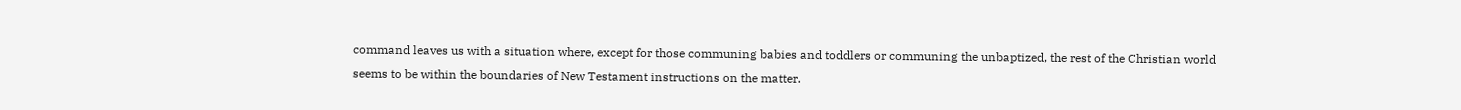command leaves us with a situation where, except for those communing babies and toddlers or communing the unbaptized, the rest of the Christian world seems to be within the boundaries of New Testament instructions on the matter.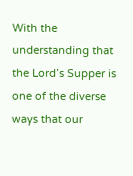With the understanding that the Lord’s Supper is one of the diverse ways that our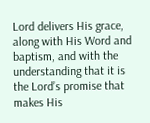Lord delivers His grace, along with His Word and baptism, and with the understanding that it is the Lord’s promise that makes His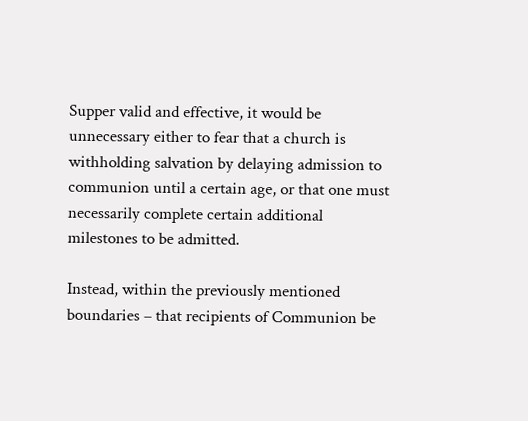Supper valid and effective, it would be unnecessary either to fear that a church is withholding salvation by delaying admission to communion until a certain age, or that one must necessarily complete certain additional milestones to be admitted.

Instead, within the previously mentioned boundaries – that recipients of Communion be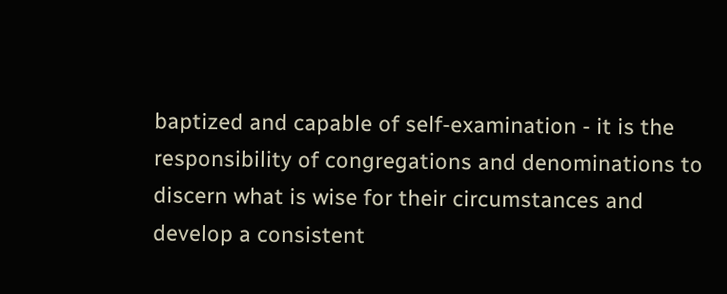baptized and capable of self-examination - it is the responsibility of congregations and denominations to discern what is wise for their circumstances and develop a consistent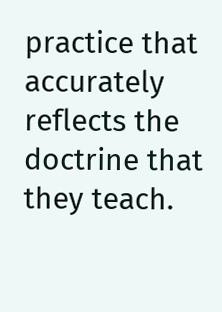practice that accurately reflects the doctrine that they teach.